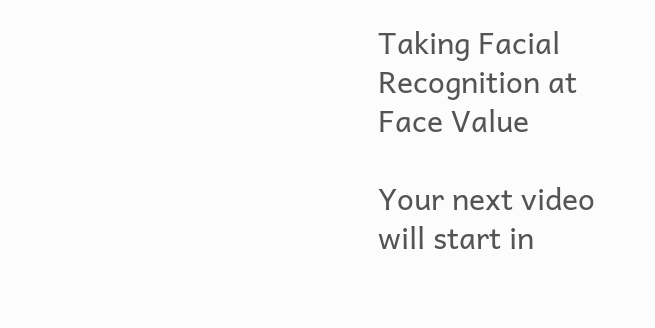Taking Facial Recognition at Face Value

Your next video will start in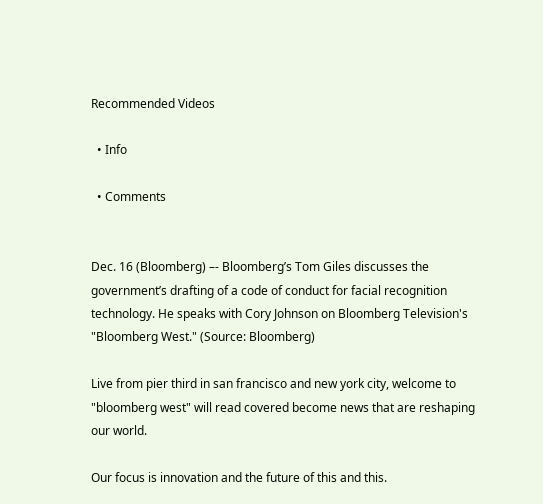Recommended Videos

  • Info

  • Comments


Dec. 16 (Bloomberg) –- Bloomberg’s Tom Giles discusses the government’s drafting of a code of conduct for facial recognition technology. He speaks with Cory Johnson on Bloomberg Television's "Bloomberg West." (Source: Bloomberg)

Live from pier third in san francisco and new york city, welcome to "bloomberg west" will read covered become news that are reshaping our world.

Our focus is innovation and the future of this and this.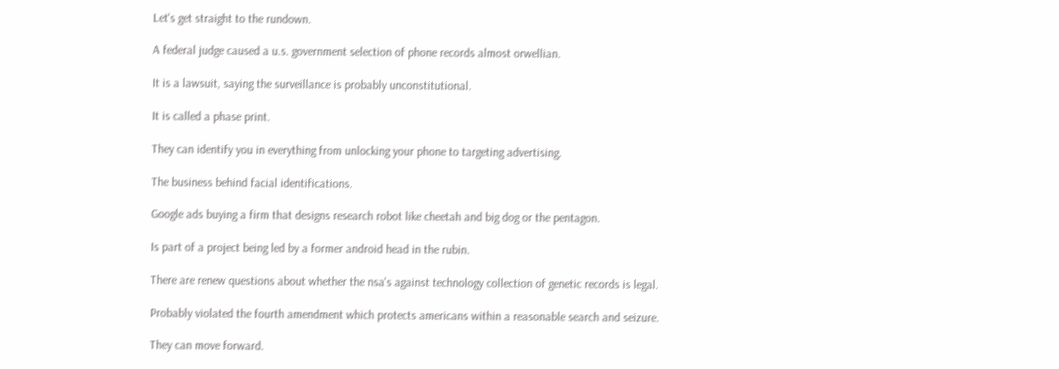Let's get straight to the rundown.

A federal judge caused a u.s. government selection of phone records almost orwellian.

It is a lawsuit, saying the surveillance is probably unconstitutional.

It is called a phase print.

They can identify you in everything from unlocking your phone to targeting advertising.

The business behind facial identifications.

Google ads buying a firm that designs research robot like cheetah and big dog or the pentagon.

Is part of a project being led by a former android head in the rubin.

There are renew questions about whether the nsa's against technology collection of genetic records is legal.

Probably violated the fourth amendment which protects americans within a reasonable search and seizure.

They can move forward.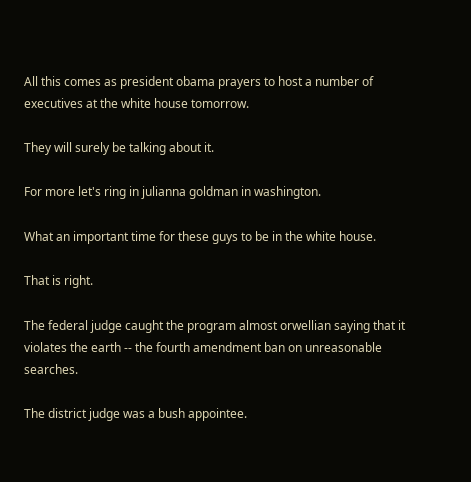All this comes as president obama prayers to host a number of executives at the white house tomorrow.

They will surely be talking about it.

For more let's ring in julianna goldman in washington.

What an important time for these guys to be in the white house.

That is right.

The federal judge caught the program almost orwellian saying that it violates the earth -- the fourth amendment ban on unreasonable searches.

The district judge was a bush appointee.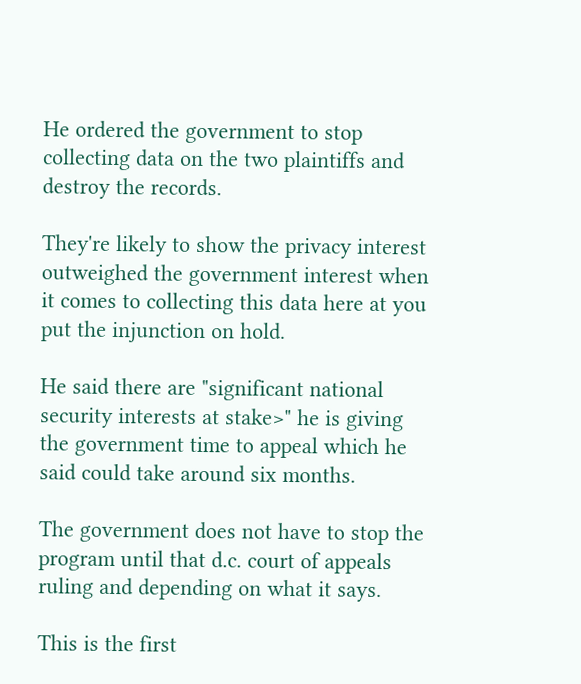He ordered the government to stop collecting data on the two plaintiffs and destroy the records.

They're likely to show the privacy interest outweighed the government interest when it comes to collecting this data here at you put the injunction on hold.

He said there are "significant national security interests at stake>" he is giving the government time to appeal which he said could take around six months.

The government does not have to stop the program until that d.c. court of appeals ruling and depending on what it says.

This is the first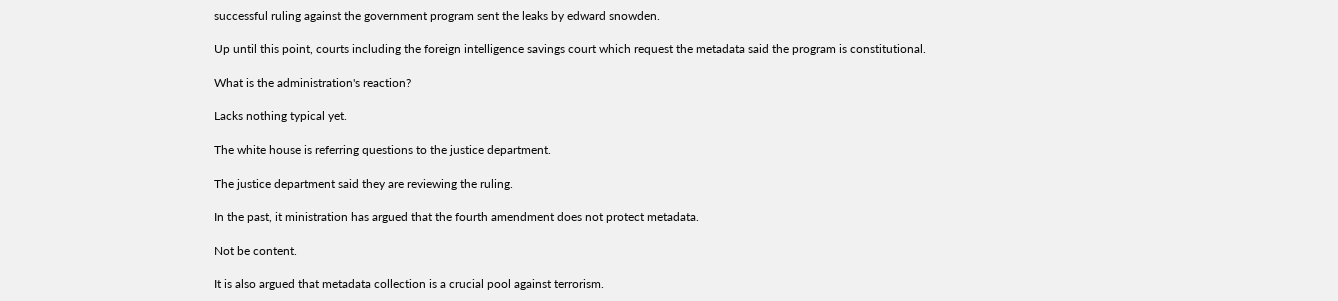successful ruling against the government program sent the leaks by edward snowden.

Up until this point, courts including the foreign intelligence savings court which request the metadata said the program is constitutional.

What is the administration's reaction?

Lacks nothing typical yet.

The white house is referring questions to the justice department.

The justice department said they are reviewing the ruling.

In the past, it ministration has argued that the fourth amendment does not protect metadata.

Not be content.

It is also argued that metadata collection is a crucial pool against terrorism.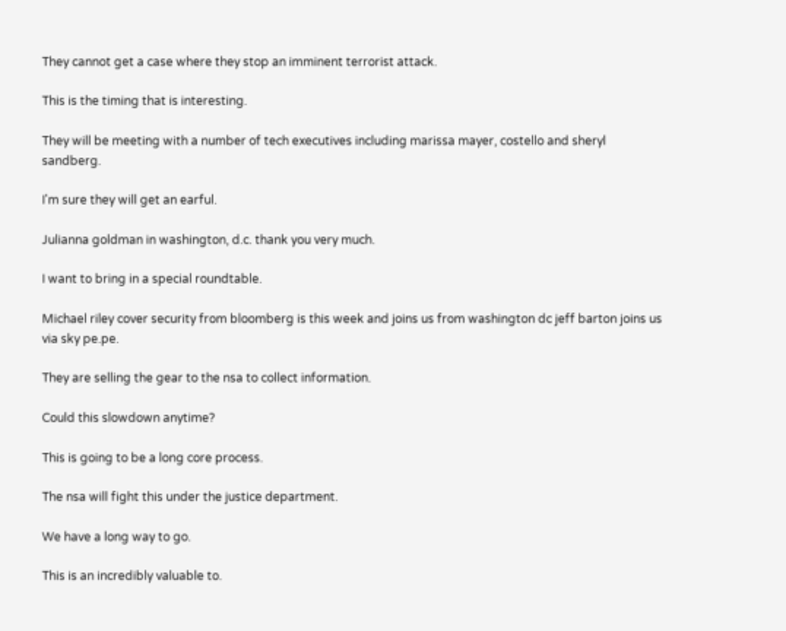They cannot get a case where they stop an imminent terrorist attack.

This is the timing that is interesting.

They will be meeting with a number of tech executives including marissa mayer, costello and sheryl sandberg.

I'm sure they will get an earful.

Julianna goldman in washington, d.c. thank you very much.

I want to bring in a special roundtable.

Michael riley cover security from bloomberg is this week and joins us from washington dc jeff barton joins us via sky pe.pe.

They are selling the gear to the nsa to collect information.

Could this slowdown anytime?

This is going to be a long core process.

The nsa will fight this under the justice department.

We have a long way to go.

This is an incredibly valuable to.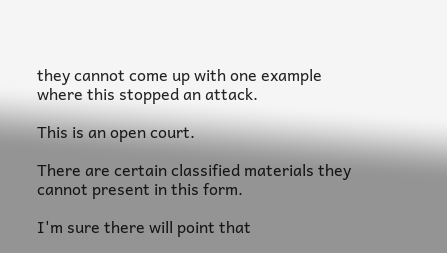they cannot come up with one example where this stopped an attack.

This is an open court.

There are certain classified materials they cannot present in this form.

I'm sure there will point that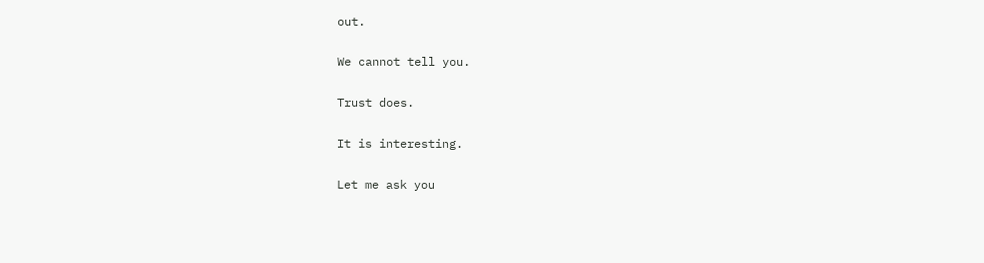out.

We cannot tell you.

Trust does.

It is interesting.

Let me ask you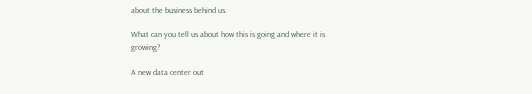about the business behind us.

What can you tell us about how this is going and where it is growing?

A new data center out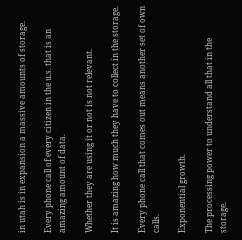in utah is in expansion a massive amounts of storage.

Every phone call of every citizen in the u.s. that is an amazing amount of data.

Whether they are using it or not is not relevant.

It is amazing how much they have to collect in the storage.

Every phone call that comes out means another set of own calls.

Exponential growth.

The processing power to understand all that in the storage.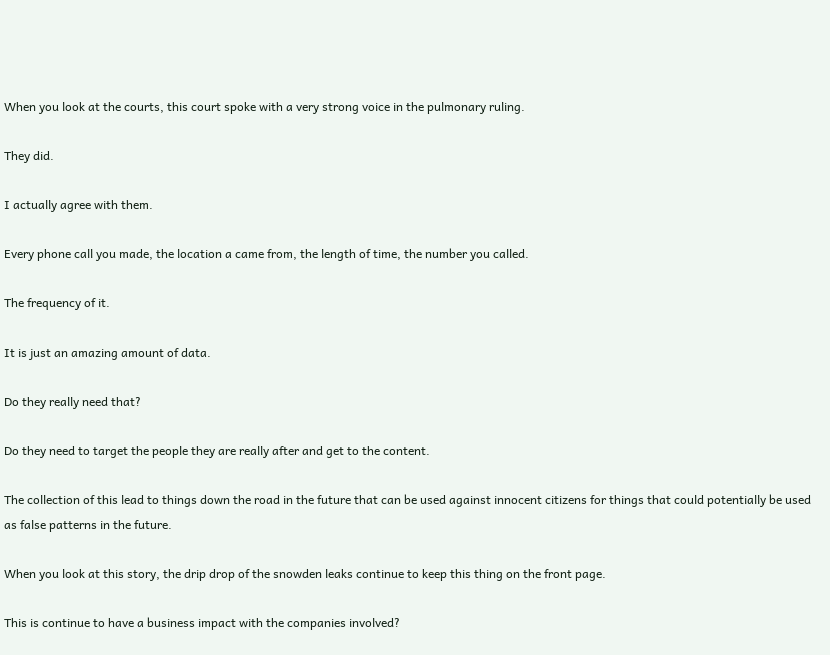When you look at the courts, this court spoke with a very strong voice in the pulmonary ruling.

They did.

I actually agree with them.

Every phone call you made, the location a came from, the length of time, the number you called.

The frequency of it.

It is just an amazing amount of data.

Do they really need that?

Do they need to target the people they are really after and get to the content.

The collection of this lead to things down the road in the future that can be used against innocent citizens for things that could potentially be used as false patterns in the future.

When you look at this story, the drip drop of the snowden leaks continue to keep this thing on the front page.

This is continue to have a business impact with the companies involved?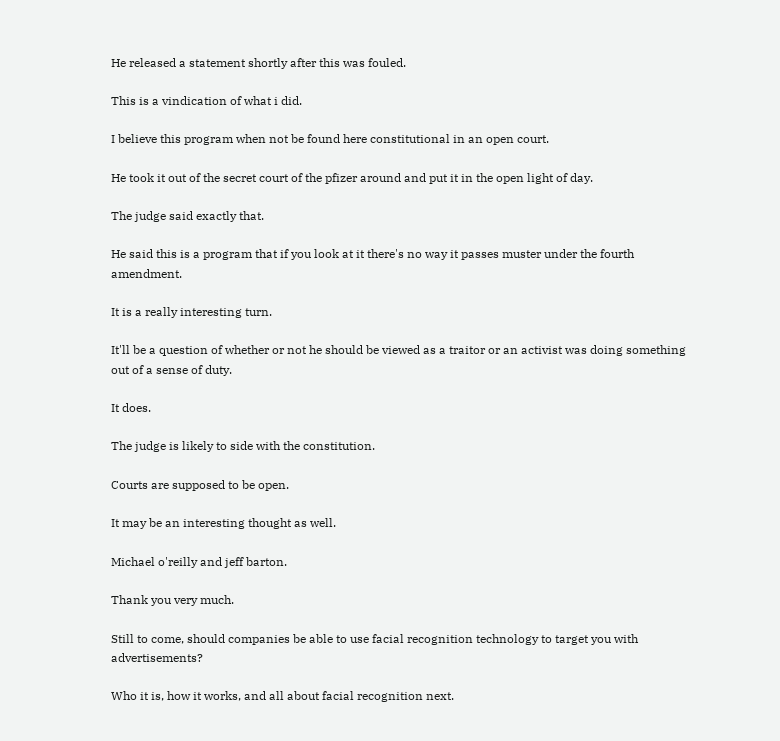He released a statement shortly after this was fouled.

This is a vindication of what i did.

I believe this program when not be found here constitutional in an open court.

He took it out of the secret court of the pfizer around and put it in the open light of day.

The judge said exactly that.

He said this is a program that if you look at it there's no way it passes muster under the fourth amendment.

It is a really interesting turn.

It'll be a question of whether or not he should be viewed as a traitor or an activist was doing something out of a sense of duty.

It does.

The judge is likely to side with the constitution.

Courts are supposed to be open.

It may be an interesting thought as well.

Michael o'reilly and jeff barton.

Thank you very much.

Still to come, should companies be able to use facial recognition technology to target you with advertisements?

Who it is, how it works, and all about facial recognition next.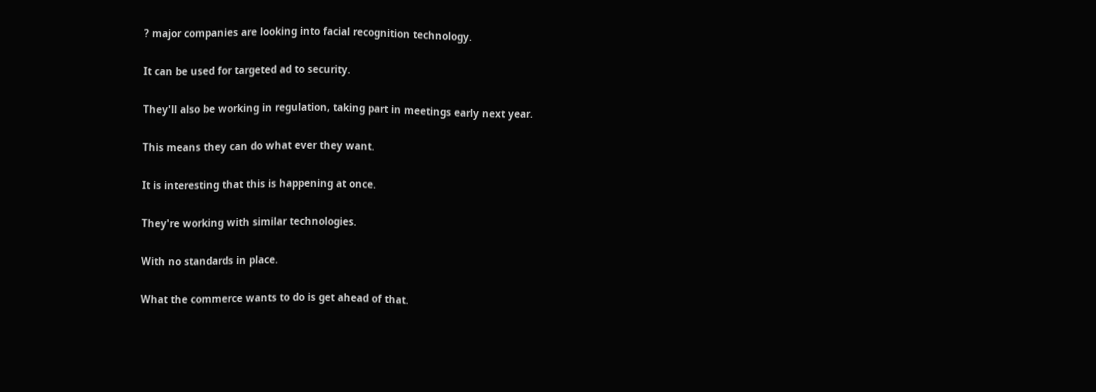? major companies are looking into facial recognition technology.

It can be used for targeted ad to security.

They'll also be working in regulation, taking part in meetings early next year.

This means they can do what ever they want.

It is interesting that this is happening at once.

They're working with similar technologies.

With no standards in place.

What the commerce wants to do is get ahead of that.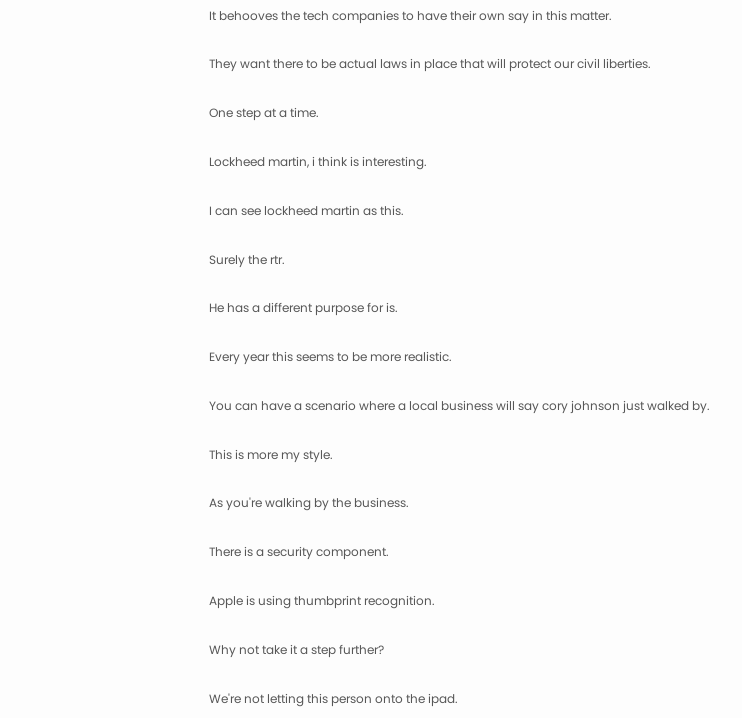It behooves the tech companies to have their own say in this matter.

They want there to be actual laws in place that will protect our civil liberties.

One step at a time.

Lockheed martin, i think is interesting.

I can see lockheed martin as this.

Surely the rtr.

He has a different purpose for is.

Every year this seems to be more realistic.

You can have a scenario where a local business will say cory johnson just walked by.

This is more my style.

As you're walking by the business.

There is a security component.

Apple is using thumbprint recognition.

Why not take it a step further?

We're not letting this person onto the ipad.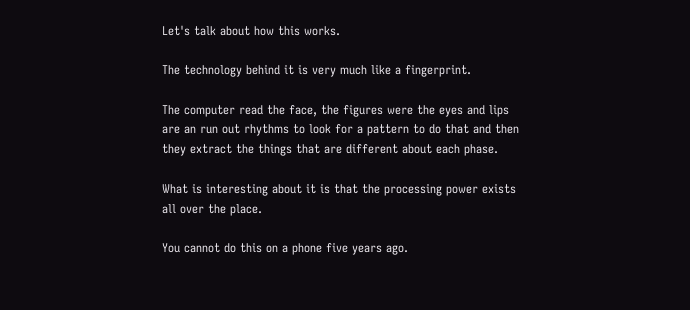Let's talk about how this works.

The technology behind it is very much like a fingerprint.

The computer read the face, the figures were the eyes and lips are an run out rhythms to look for a pattern to do that and then they extract the things that are different about each phase.

What is interesting about it is that the processing power exists all over the place.

You cannot do this on a phone five years ago.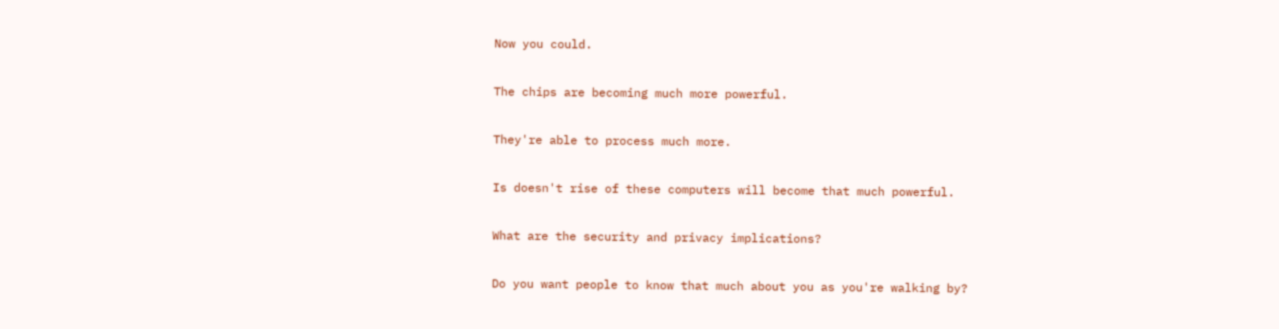Now you could.

The chips are becoming much more powerful.

They're able to process much more.

Is doesn't rise of these computers will become that much powerful.

What are the security and privacy implications?

Do you want people to know that much about you as you're walking by?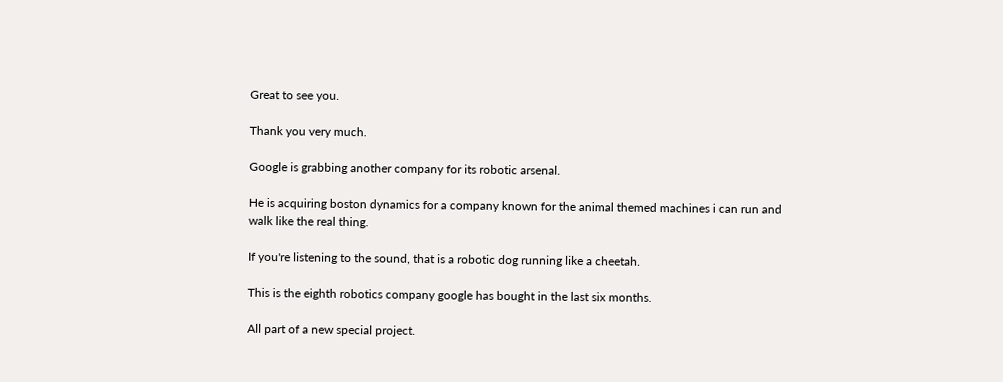Great to see you.

Thank you very much.

Google is grabbing another company for its robotic arsenal.

He is acquiring boston dynamics for a company known for the animal themed machines i can run and walk like the real thing.

If you're listening to the sound, that is a robotic dog running like a cheetah.

This is the eighth robotics company google has bought in the last six months.

All part of a new special project.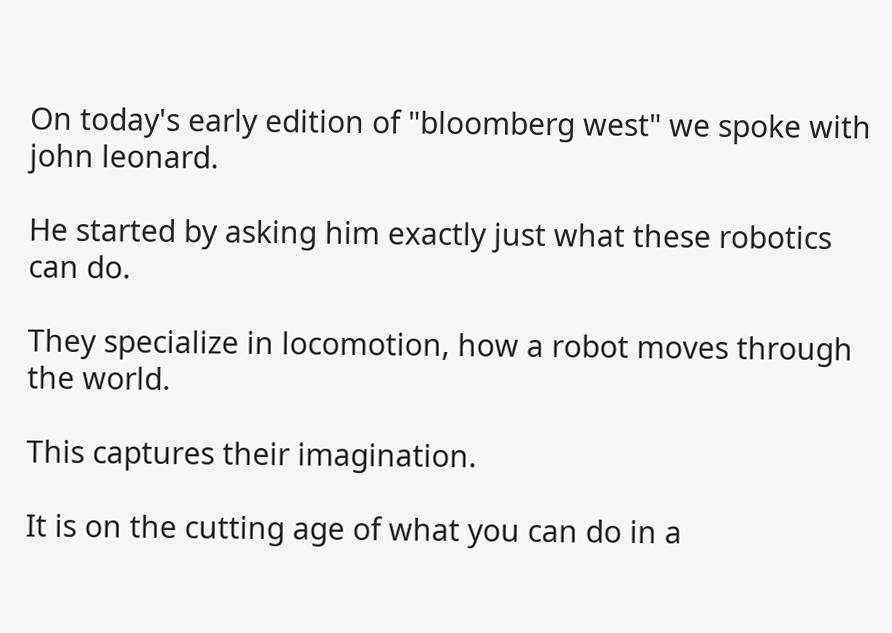On today's early edition of "bloomberg west" we spoke with john leonard.

He started by asking him exactly just what these robotics can do.

They specialize in locomotion, how a robot moves through the world.

This captures their imagination.

It is on the cutting age of what you can do in a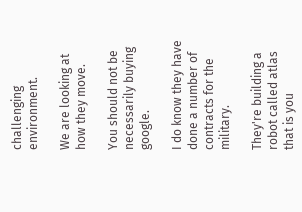challenging environment.

We are looking at how they move.

You should not be necessarily buying google.

I do know they have done a number of contracts for the military.

They're building a robot called atlas that is you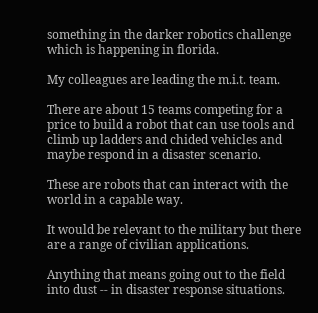something in the darker robotics challenge which is happening in florida.

My colleagues are leading the m.i.t. team.

There are about 15 teams competing for a price to build a robot that can use tools and climb up ladders and chided vehicles and maybe respond in a disaster scenario.

These are robots that can interact with the world in a capable way.

It would be relevant to the military but there are a range of civilian applications.

Anything that means going out to the field into dust -- in disaster response situations.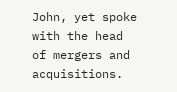John, yet spoke with the head of mergers and acquisitions.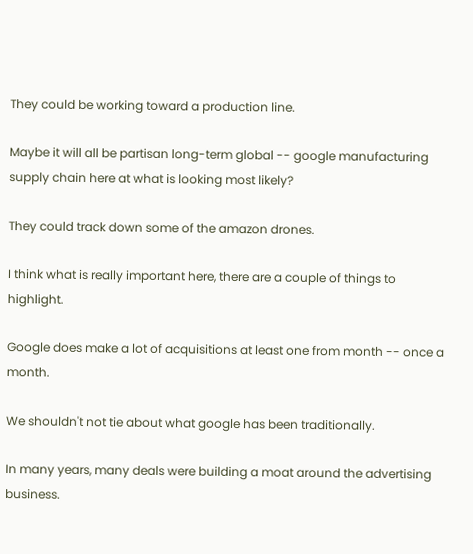They could be working toward a production line.

Maybe it will all be partisan long-term global -- google manufacturing supply chain here at what is looking most likely?

They could track down some of the amazon drones.

I think what is really important here, there are a couple of things to highlight.

Google does make a lot of acquisitions at least one from month -- once a month.

We shouldn't not tie about what google has been traditionally.

In many years, many deals were building a moat around the advertising business.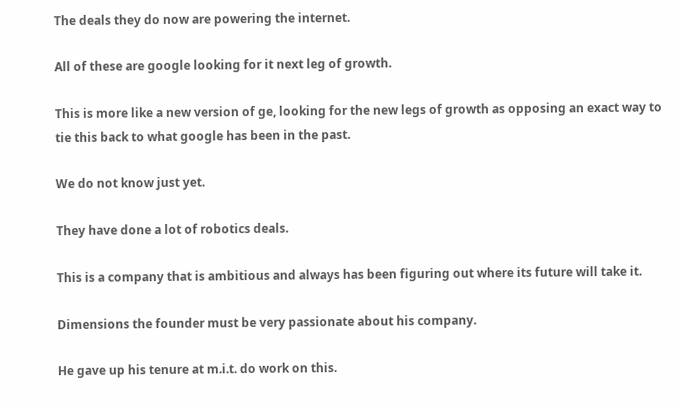The deals they do now are powering the internet.

All of these are google looking for it next leg of growth.

This is more like a new version of ge, looking for the new legs of growth as opposing an exact way to tie this back to what google has been in the past.

We do not know just yet.

They have done a lot of robotics deals.

This is a company that is ambitious and always has been figuring out where its future will take it.

Dimensions the founder must be very passionate about his company.

He gave up his tenure at m.i.t. do work on this.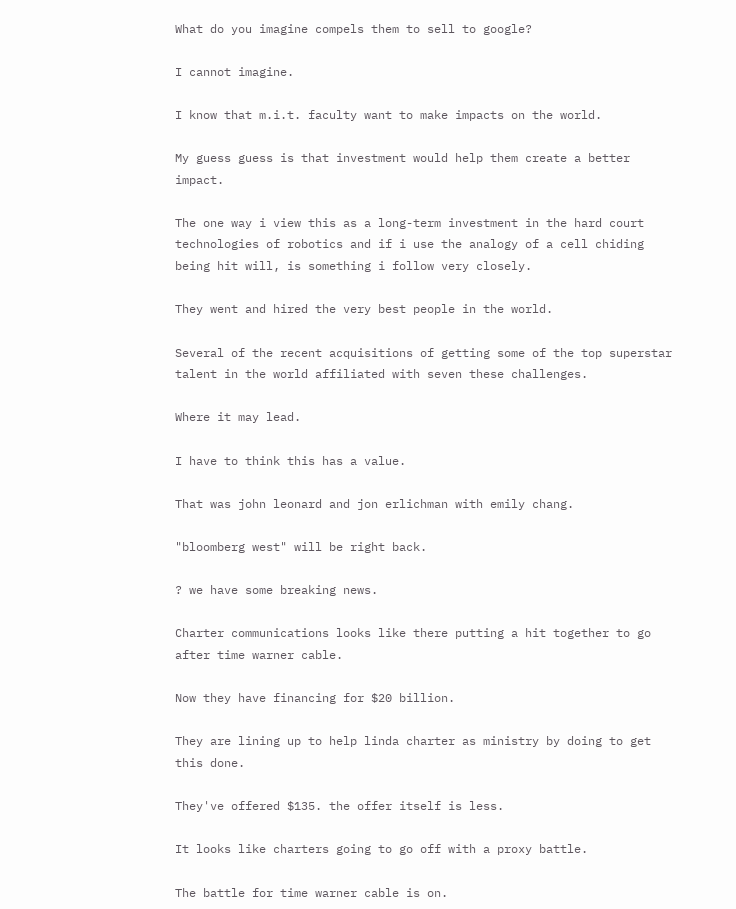What do you imagine compels them to sell to google?

I cannot imagine.

I know that m.i.t. faculty want to make impacts on the world.

My guess guess is that investment would help them create a better impact.

The one way i view this as a long-term investment in the hard court technologies of robotics and if i use the analogy of a cell chiding being hit will, is something i follow very closely.

They went and hired the very best people in the world.

Several of the recent acquisitions of getting some of the top superstar talent in the world affiliated with seven these challenges.

Where it may lead.

I have to think this has a value.

That was john leonard and jon erlichman with emily chang.

"bloomberg west" will be right back.

? we have some breaking news.

Charter communications looks like there putting a hit together to go after time warner cable.

Now they have financing for $20 billion.

They are lining up to help linda charter as ministry by doing to get this done.

They've offered $135. the offer itself is less.

It looks like charters going to go off with a proxy battle.

The battle for time warner cable is on.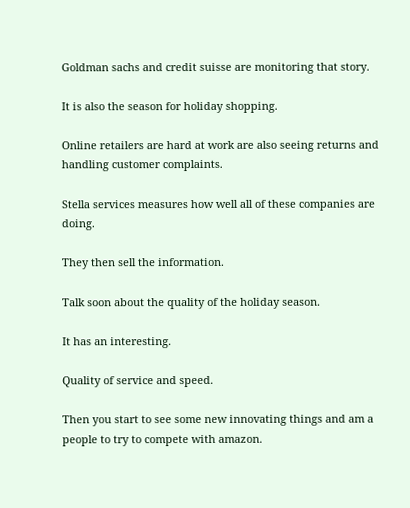Goldman sachs and credit suisse are monitoring that story.

It is also the season for holiday shopping.

Online retailers are hard at work are also seeing returns and handling customer complaints.

Stella services measures how well all of these companies are doing.

They then sell the information.

Talk soon about the quality of the holiday season.

It has an interesting.

Quality of service and speed.

Then you start to see some new innovating things and am a people to try to compete with amazon.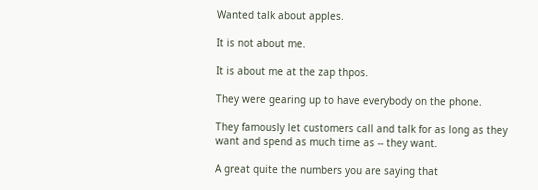Wanted talk about apples.

It is not about me.

It is about me at the zap thpos.

They were gearing up to have everybody on the phone.

They famously let customers call and talk for as long as they want and spend as much time as -- they want.

A great quite the numbers you are saying that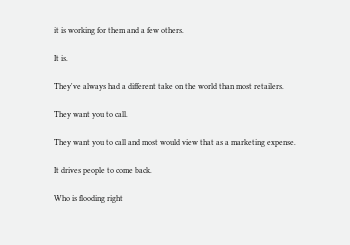it is working for them and a few others.

It is.

They've always had a different take on the world than most retailers.

They want you to call.

They want you to call and most would view that as a marketing expense.

It drives people to come back.

Who is flooding right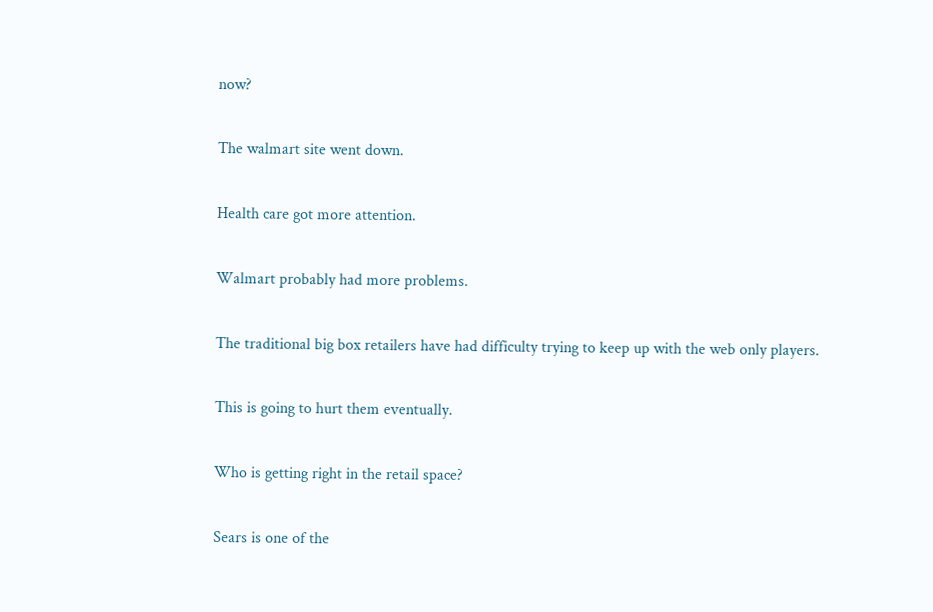now?

The walmart site went down.

Health care got more attention.

Walmart probably had more problems.

The traditional big box retailers have had difficulty trying to keep up with the web only players.

This is going to hurt them eventually.

Who is getting right in the retail space?

Sears is one of the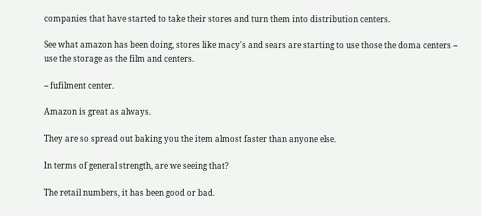companies that have started to take their stores and turn them into distribution centers.

See what amazon has been doing, stores like macy's and sears are starting to use those the doma centers -- use the storage as the film and centers.

-- fufilment center.

Amazon is great as always.

They are so spread out baking you the item almost faster than anyone else.

In terms of general strength, are we seeing that?

The retail numbers, it has been good or bad.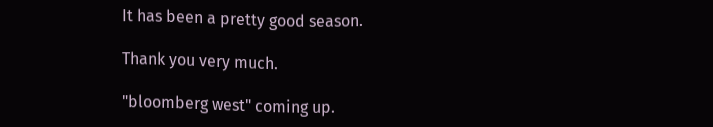It has been a pretty good season.

Thank you very much.

"bloomberg west" coming up.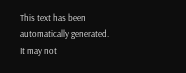This text has been automatically generated. It may not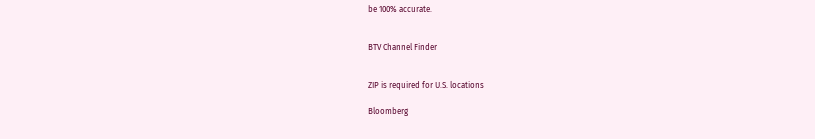be 100% accurate.


BTV Channel Finder


ZIP is required for U.S. locations

Bloomberg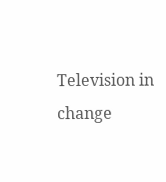Television in   change